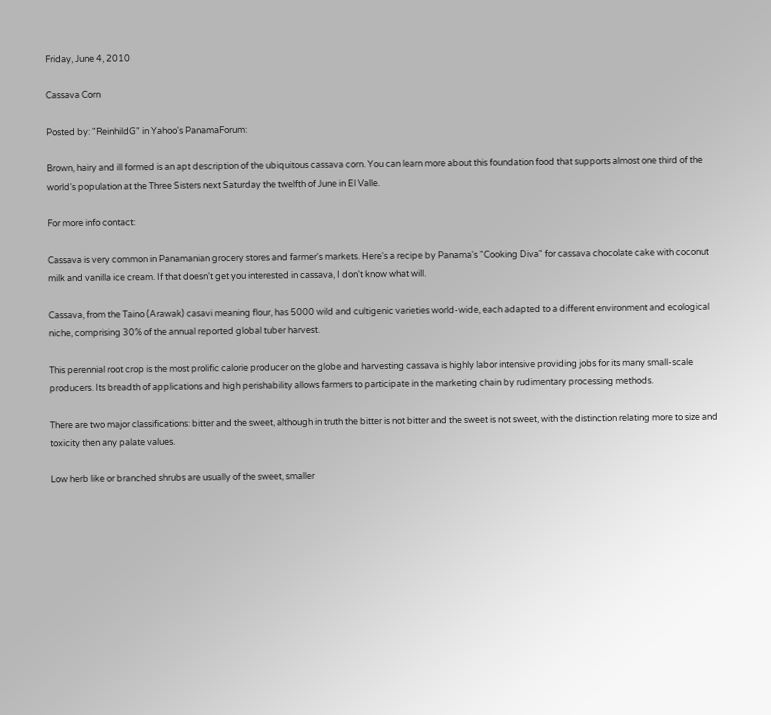Friday, June 4, 2010

Cassava Corn

Posted by: "ReinhildG" in Yahoo's PanamaForum:

Brown, hairy and ill formed is an apt description of the ubiquitous cassava corn. You can learn more about this foundation food that supports almost one third of the world's population at the Three Sisters next Saturday the twelfth of June in El Valle.

For more info contact:

Cassava is very common in Panamanian grocery stores and farmer's markets. Here's a recipe by Panama's "Cooking Diva" for cassava chocolate cake with coconut milk and vanilla ice cream. If that doesn't get you interested in cassava, I don't know what will.

Cassava, from the Taino (Arawak) casavi meaning flour, has 5000 wild and cultigenic varieties world-wide, each adapted to a different environment and ecological niche, comprising 30% of the annual reported global tuber harvest.

This perennial root crop is the most prolific calorie producer on the globe and harvesting cassava is highly labor intensive providing jobs for its many small-scale producers. Its breadth of applications and high perishability allows farmers to participate in the marketing chain by rudimentary processing methods.

There are two major classifications: bitter and the sweet, although in truth the bitter is not bitter and the sweet is not sweet, with the distinction relating more to size and toxicity then any palate values.

Low herb like or branched shrubs are usually of the sweet, smaller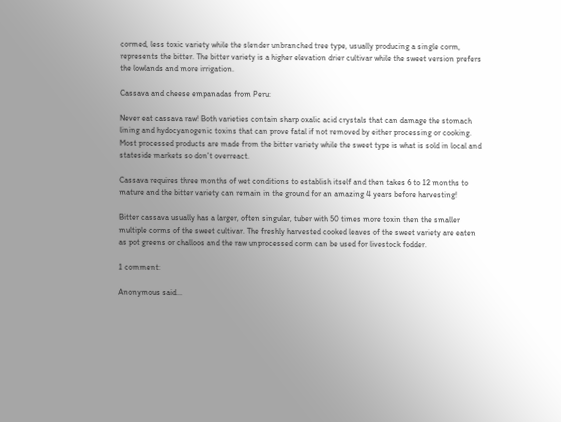cormed, less toxic variety while the slender unbranched tree type, usually producing a single corm, represents the bitter. The bitter variety is a higher elevation drier cultivar while the sweet version prefers the lowlands and more irrigation.

Cassava and cheese empanadas from Peru:

Never eat cassava raw! Both varieties contain sharp oxalic acid crystals that can damage the stomach lining and hydocyanogenic toxins that can prove fatal if not removed by either processing or cooking. Most processed products are made from the bitter variety while the sweet type is what is sold in local and stateside markets so don't overreact.

Cassava requires three months of wet conditions to establish itself and then takes 6 to 12 months to mature and the bitter variety can remain in the ground for an amazing 4 years before harvesting!

Bitter cassava usually has a larger, often singular, tuber with 50 times more toxin then the smaller multiple corms of the sweet cultivar. The freshly harvested cooked leaves of the sweet variety are eaten as pot greens or challoos and the raw unprocessed corm can be used for livestock fodder.

1 comment:

Anonymous said...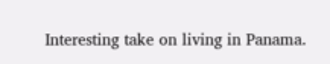Interesting take on living in Panama.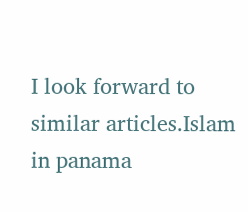I look forward to similar articles.Islam in panama